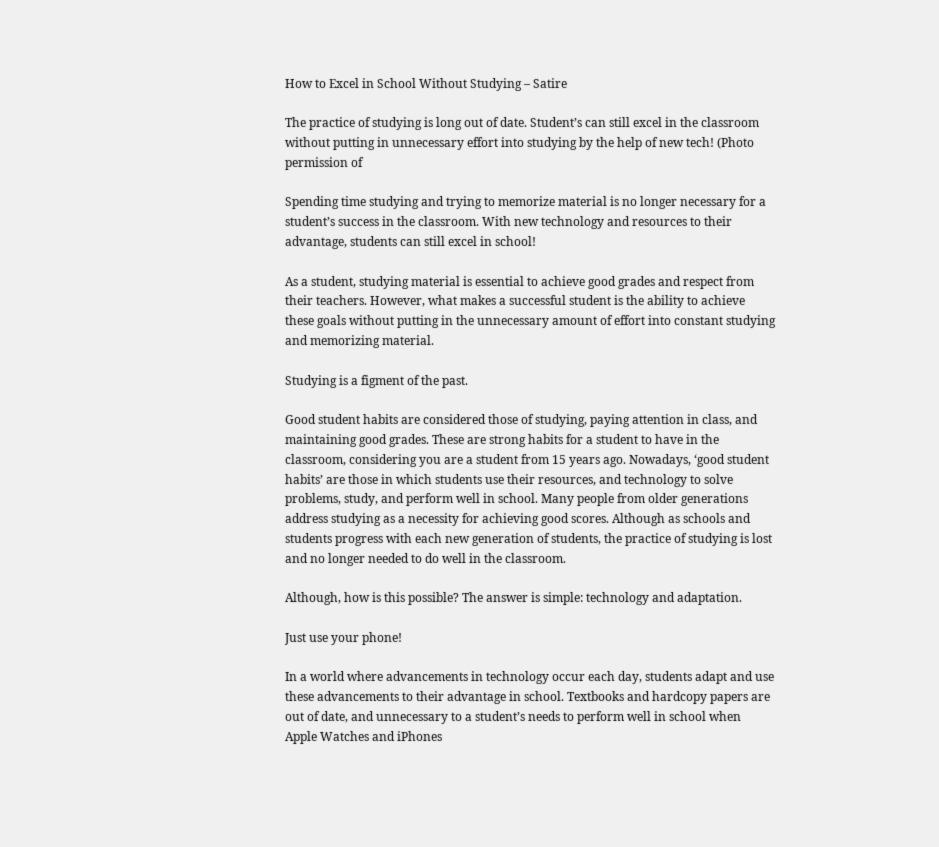How to Excel in School Without Studying – Satire

The practice of studying is long out of date. Student’s can still excel in the classroom without putting in unnecessary effort into studying by the help of new tech! (Photo permission of

Spending time studying and trying to memorize material is no longer necessary for a student’s success in the classroom. With new technology and resources to their advantage, students can still excel in school!

As a student, studying material is essential to achieve good grades and respect from their teachers. However, what makes a successful student is the ability to achieve these goals without putting in the unnecessary amount of effort into constant studying and memorizing material.

Studying is a figment of the past.

Good student habits are considered those of studying, paying attention in class, and maintaining good grades. These are strong habits for a student to have in the classroom, considering you are a student from 15 years ago. Nowadays, ‘good student habits’ are those in which students use their resources, and technology to solve problems, study, and perform well in school. Many people from older generations address studying as a necessity for achieving good scores. Although as schools and students progress with each new generation of students, the practice of studying is lost and no longer needed to do well in the classroom.

Although, how is this possible? The answer is simple: technology and adaptation.

Just use your phone!

In a world where advancements in technology occur each day, students adapt and use these advancements to their advantage in school. Textbooks and hardcopy papers are out of date, and unnecessary to a student’s needs to perform well in school when Apple Watches and iPhones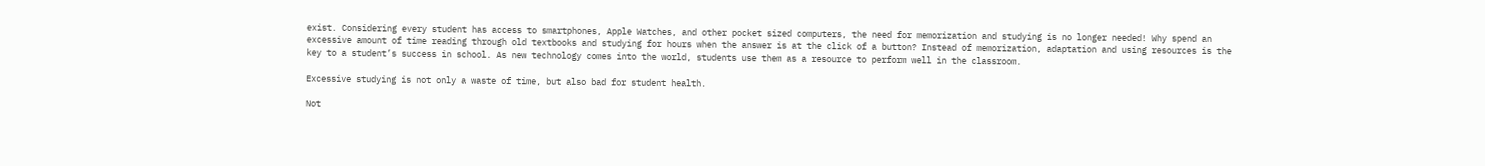exist. Considering every student has access to smartphones, Apple Watches, and other pocket sized computers, the need for memorization and studying is no longer needed! Why spend an excessive amount of time reading through old textbooks and studying for hours when the answer is at the click of a button? Instead of memorization, adaptation and using resources is the key to a student’s success in school. As new technology comes into the world, students use them as a resource to perform well in the classroom.

Excessive studying is not only a waste of time, but also bad for student health.

Not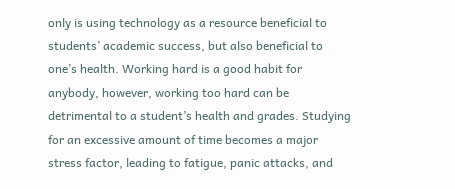only is using technology as a resource beneficial to students’ academic success, but also beneficial to one’s health. Working hard is a good habit for anybody, however, working too hard can be detrimental to a student’s health and grades. Studying for an excessive amount of time becomes a major stress factor, leading to fatigue, panic attacks, and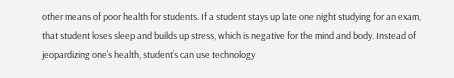other means of poor health for students. If a student stays up late one night studying for an exam, that student loses sleep and builds up stress, which is negative for the mind and body. Instead of jeopardizing one’s health, student’s can use technology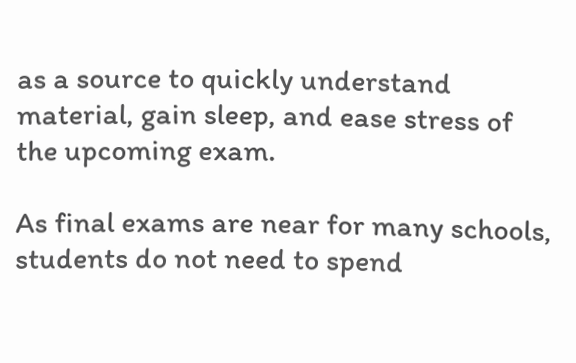as a source to quickly understand material, gain sleep, and ease stress of the upcoming exam.

As final exams are near for many schools, students do not need to spend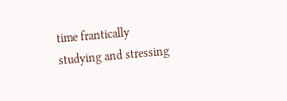time frantically studying and stressing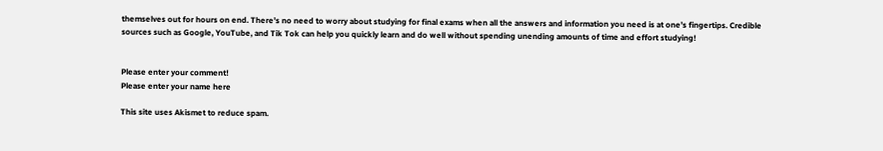themselves out for hours on end. There’s no need to worry about studying for final exams when all the answers and information you need is at one’s fingertips. Credible sources such as Google, YouTube, and Tik Tok can help you quickly learn and do well without spending unending amounts of time and effort studying!


Please enter your comment!
Please enter your name here

This site uses Akismet to reduce spam.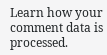Learn how your comment data is processed.